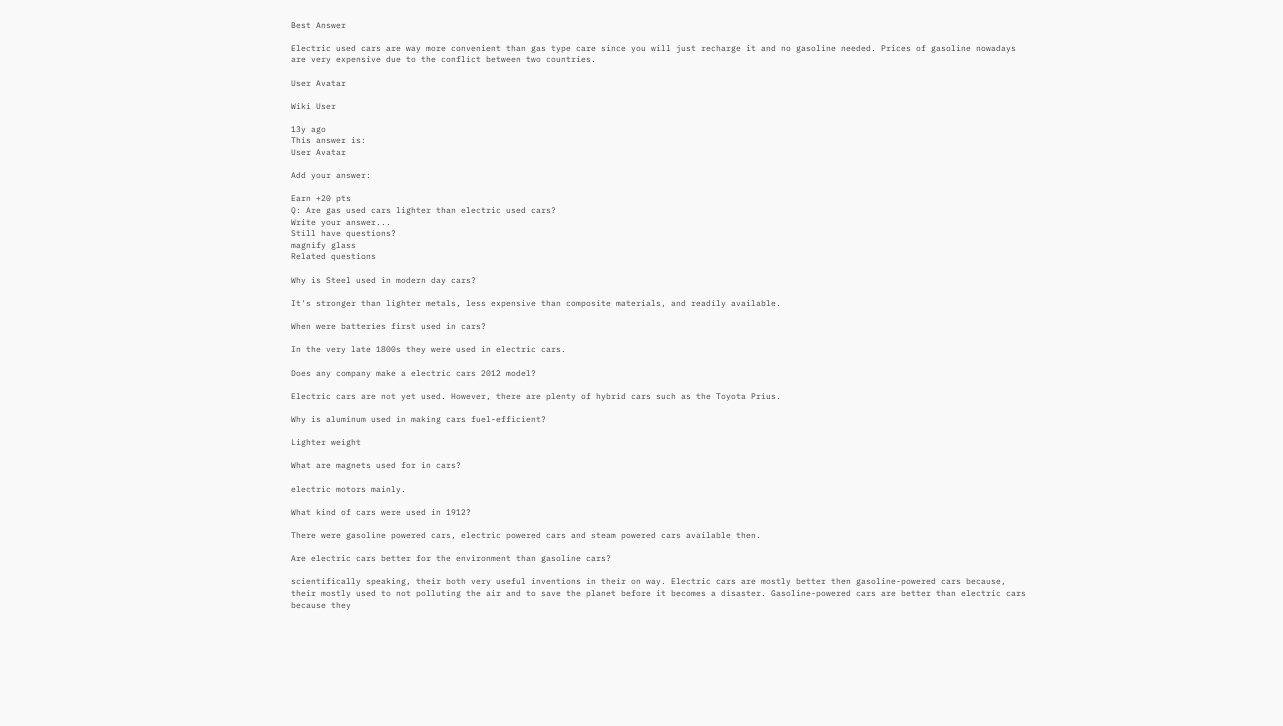Best Answer

Electric used cars are way more convenient than gas type care since you will just recharge it and no gasoline needed. Prices of gasoline nowadays are very expensive due to the conflict between two countries.

User Avatar

Wiki User

13y ago
This answer is:
User Avatar

Add your answer:

Earn +20 pts
Q: Are gas used cars lighter than electric used cars?
Write your answer...
Still have questions?
magnify glass
Related questions

Why is Steel used in modern day cars?

It's stronger than lighter metals, less expensive than composite materials, and readily available.

When were batteries first used in cars?

In the very late 1800s they were used in electric cars.

Does any company make a electric cars 2012 model?

Electric cars are not yet used. However, there are plenty of hybrid cars such as the Toyota Prius.

Why is aluminum used in making cars fuel-efficient?

Lighter weight

What are magnets used for in cars?

electric motors mainly.

What kind of cars were used in 1912?

There were gasoline powered cars, electric powered cars and steam powered cars available then.

Are electric cars better for the environment than gasoline cars?

scientifically speaking, their both very useful inventions in their on way. Electric cars are mostly better then gasoline-powered cars because, their mostly used to not polluting the air and to save the planet before it becomes a disaster. Gasoline-powered cars are better than electric cars because they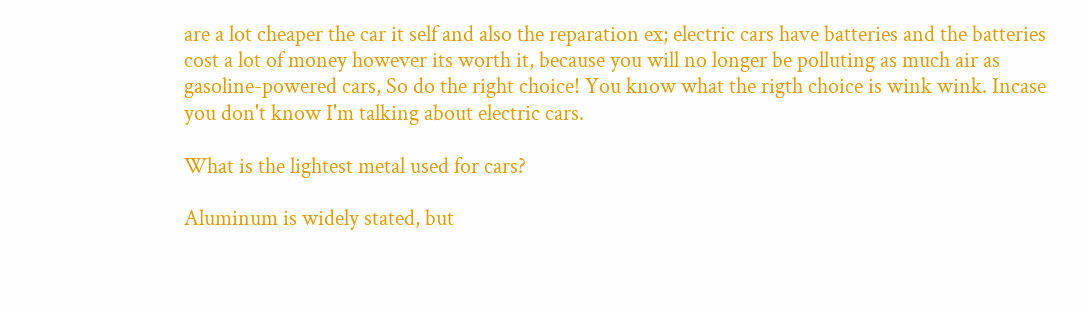are a lot cheaper the car it self and also the reparation ex; electric cars have batteries and the batteries cost a lot of money however its worth it, because you will no longer be polluting as much air as gasoline-powered cars, So do the right choice! You know what the rigth choice is wink wink. Incase you don't know I'm talking about electric cars.

What is the lightest metal used for cars?

Aluminum is widely stated, but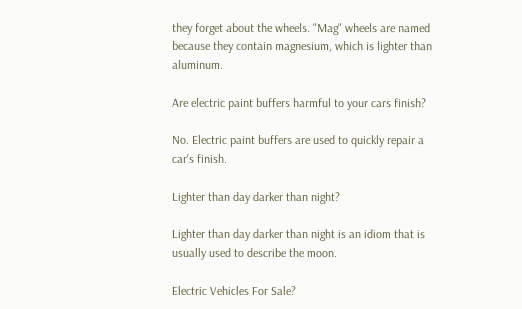they forget about the wheels. "Mag" wheels are named because they contain magnesium, which is lighter than aluminum.

Are electric paint buffers harmful to your cars finish?

No. Electric paint buffers are used to quickly repair a car's finish.

Lighter than day darker than night?

Lighter than day darker than night is an idiom that is usually used to describe the moon.

Electric Vehicles For Sale?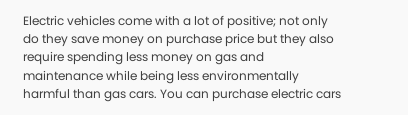Electric vehicles come with a lot of positive; not only do they save money on purchase price but they also require spending less money on gas and maintenance while being less environmentally harmful than gas cars. You can purchase electric cars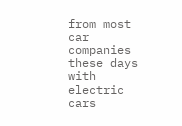from most car companies these days with electric cars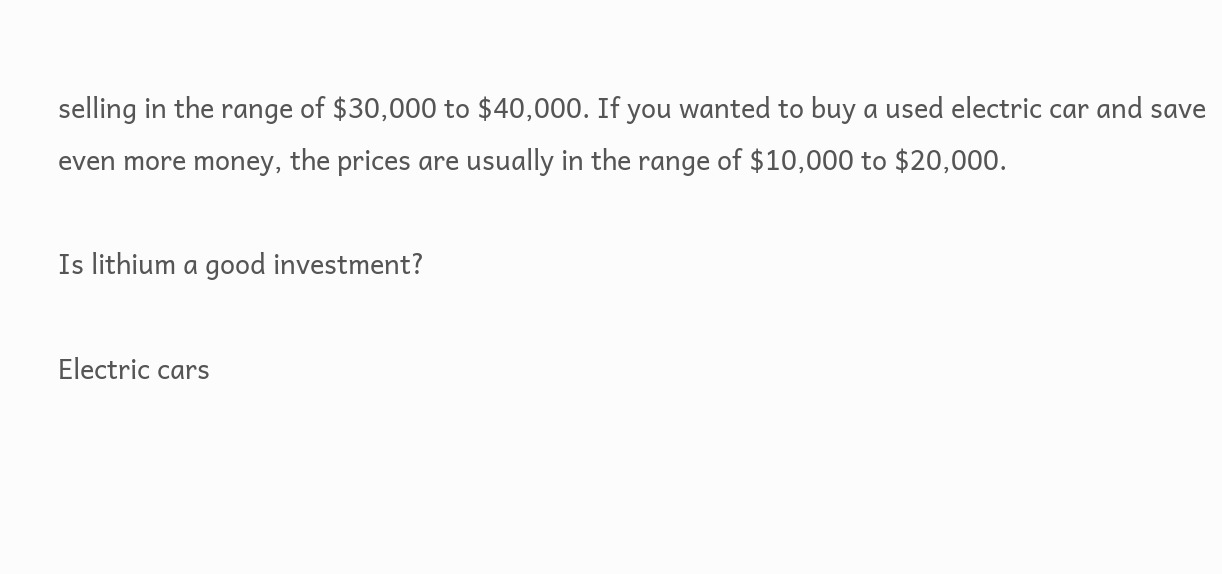selling in the range of $30,000 to $40,000. If you wanted to buy a used electric car and save even more money, the prices are usually in the range of $10,000 to $20,000.

Is lithium a good investment?

Electric cars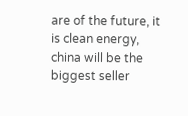are of the future, it is clean energy, china will be the biggest seller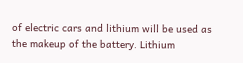of electric cars and lithium will be used as the makeup of the battery. Lithium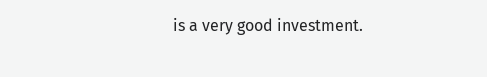is a very good investment.